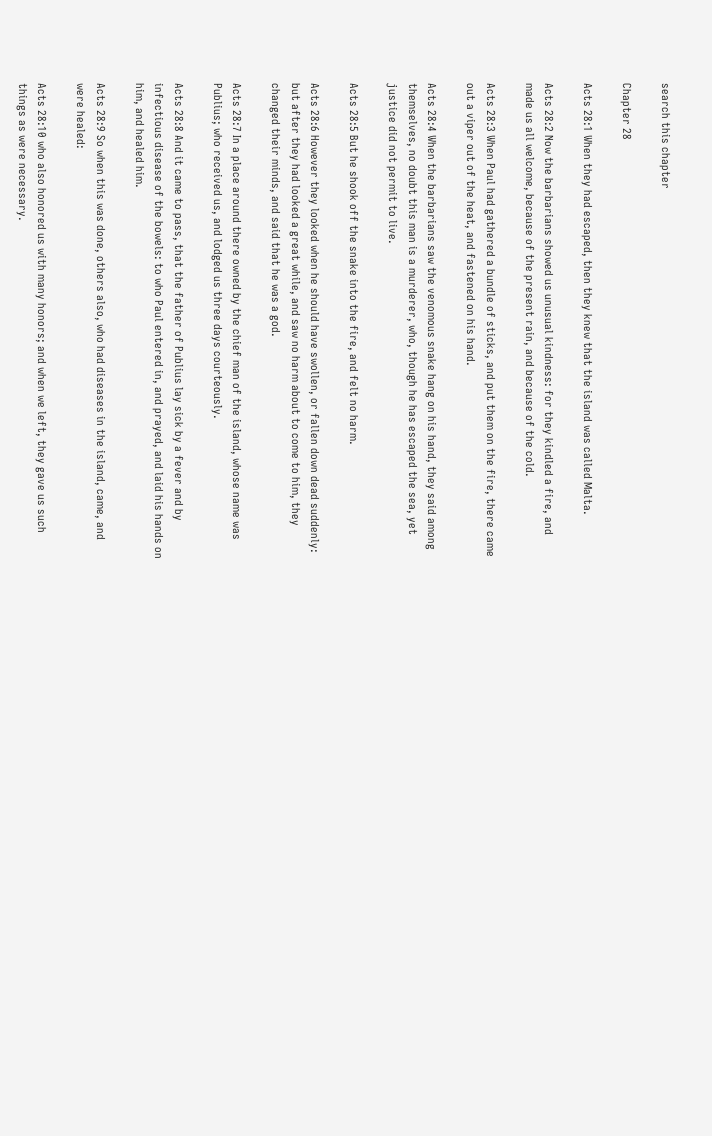search this chapter

Chapter 28

Acts 28:1 When they had escaped, then they knew that the island was called Malta.

Acts 28:2 Now the barbarians showed us unusual kindness: for they kindled a fire, and made us all welcome, because of the present rain, and because of the cold.

Acts 28:3 When Paul had gathered a bundle of sticks, and put them on the fire, there came out a viper out of the heat, and fastened on his hand.

Acts 28:4 When the barbarians saw the venomous snake hang on his hand, they said among themselves, no doubt this man is a murderer, who, though he has escaped the sea, yet justice did not permit to live.

Acts 28:5 But he shook off the snake into the fire, and felt no harm.

Acts 28:6 However they looked when he should have swollen, or fallen down dead suddenly: but after they had looked a great while, and saw no harm about to come to him, they changed their minds, and said that he was a god.

Acts 28:7 In a place around there owned by the chief man of the island, whose name was Publius; who received us, and lodged us three days courteously.

Acts 28:8 And it came to pass, that the father of Publius lay sick by a fever and by infectious disease of the bowels: to who Paul entered in, and prayed, and laid his hands on him, and healed him.

Acts 28:9 So when this was done, others also, who had diseases in the island, came, and were healed:

Acts 28:10 who also honored us with many honors; and when we left, they gave us such things as were necessary.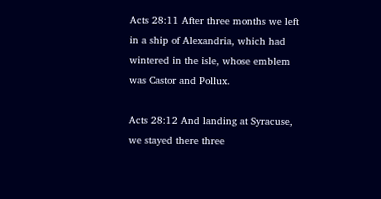Acts 28:11 After three months we left in a ship of Alexandria, which had wintered in the isle, whose emblem was Castor and Pollux.

Acts 28:12 And landing at Syracuse, we stayed there three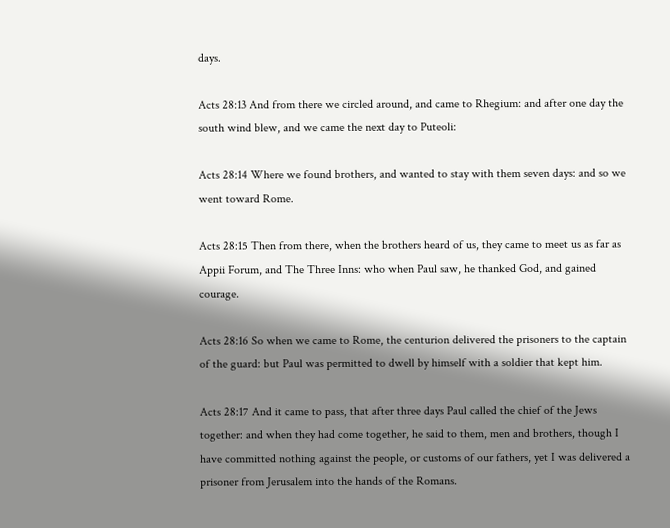days.

Acts 28:13 And from there we circled around, and came to Rhegium: and after one day the south wind blew, and we came the next day to Puteoli:

Acts 28:14 Where we found brothers, and wanted to stay with them seven days: and so we went toward Rome.

Acts 28:15 Then from there, when the brothers heard of us, they came to meet us as far as Appii Forum, and The Three Inns: who when Paul saw, he thanked God, and gained courage.

Acts 28:16 So when we came to Rome, the centurion delivered the prisoners to the captain of the guard: but Paul was permitted to dwell by himself with a soldier that kept him.

Acts 28:17 And it came to pass, that after three days Paul called the chief of the Jews together: and when they had come together, he said to them, men and brothers, though I have committed nothing against the people, or customs of our fathers, yet I was delivered a prisoner from Jerusalem into the hands of the Romans.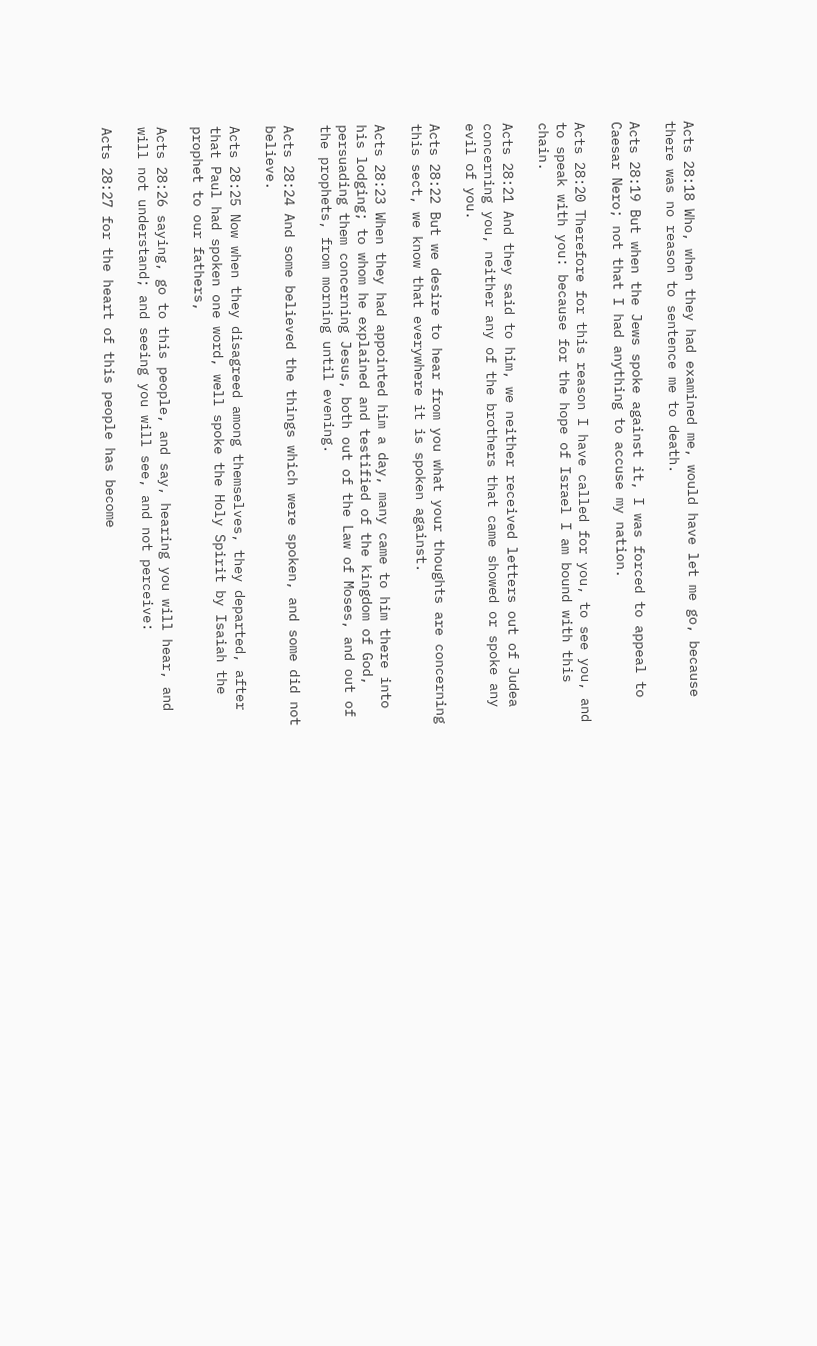Acts 28:18 Who, when they had examined me, would have let me go, because there was no reason to sentence me to death.

Acts 28:19 But when the Jews spoke against it, I was forced to appeal to Caesar Nero; not that I had anything to accuse my nation.

Acts 28:20 Therefore for this reason I have called for you, to see you, and to speak with you: because for the hope of Israel I am bound with this chain.

Acts 28:21 And they said to him, we neither received letters out of Judea concerning you, neither any of the brothers that came showed or spoke any evil of you.

Acts 28:22 But we desire to hear from you what your thoughts are concerning this sect, we know that everywhere it is spoken against.

Acts 28:23 When they had appointed him a day, many came to him there into his lodging; to whom he explained and testified of the kingdom of God, persuading them concerning Jesus, both out of the Law of Moses, and out of the prophets, from morning until evening.

Acts 28:24 And some believed the things which were spoken, and some did not believe.

Acts 28:25 Now when they disagreed among themselves, they departed, after that Paul had spoken one word, well spoke the Holy Spirit by Isaiah the prophet to our fathers,

Acts 28:26 saying, go to this people, and say, hearing you will hear, and will not understand; and seeing you will see, and not perceive:

Acts 28:27 for the heart of this people has become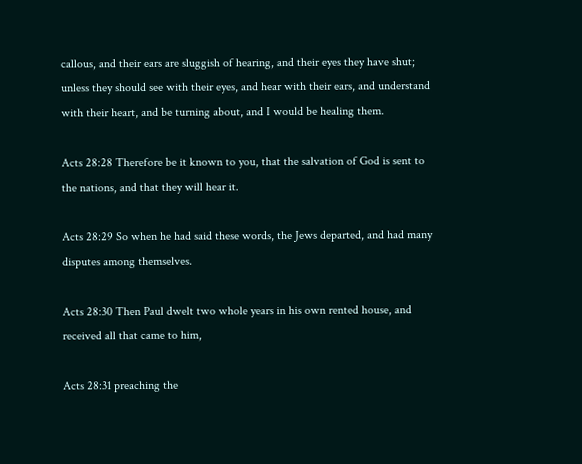callous, and their ears are sluggish of hearing, and their eyes they have shut; unless they should see with their eyes, and hear with their ears, and understand with their heart, and be turning about, and I would be healing them.

Acts 28:28 Therefore be it known to you, that the salvation of God is sent to the nations, and that they will hear it.

Acts 28:29 So when he had said these words, the Jews departed, and had many disputes among themselves.

Acts 28:30 Then Paul dwelt two whole years in his own rented house, and received all that came to him,

Acts 28:31 preaching the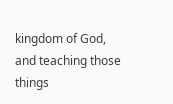kingdom of God, and teaching those things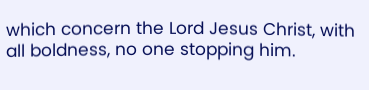which concern the Lord Jesus Christ, with all boldness, no one stopping him.